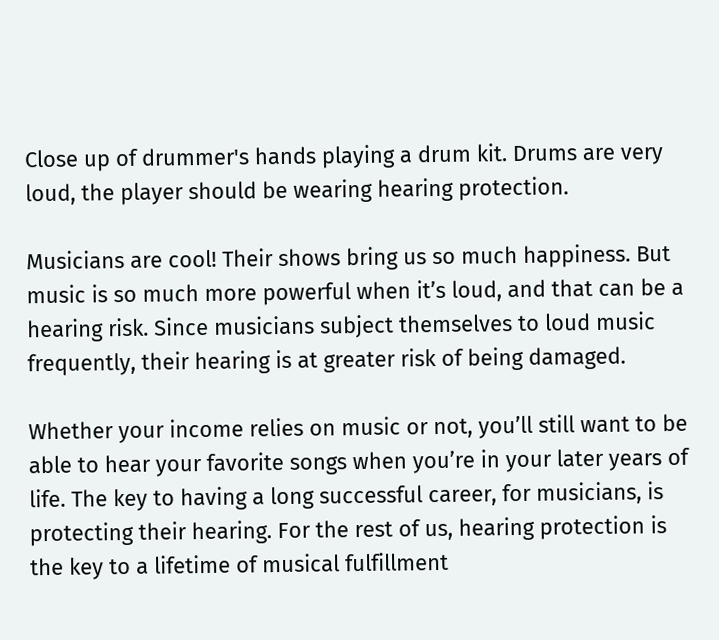Close up of drummer's hands playing a drum kit. Drums are very loud, the player should be wearing hearing protection.

Musicians are cool! Their shows bring us so much happiness. But music is so much more powerful when it’s loud, and that can be a hearing risk. Since musicians subject themselves to loud music frequently, their hearing is at greater risk of being damaged.

Whether your income relies on music or not, you’ll still want to be able to hear your favorite songs when you’re in your later years of life. The key to having a long successful career, for musicians, is protecting their hearing. For the rest of us, hearing protection is the key to a lifetime of musical fulfillment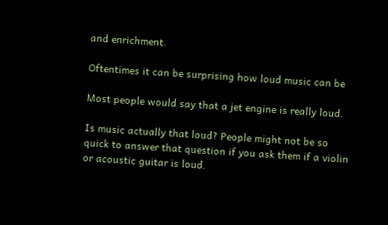and enrichment.

Oftentimes it can be surprising how loud music can be

Most people would say that a jet engine is really loud.

Is music actually that loud? People might not be so quick to answer that question if you ask them if a violin or acoustic guitar is loud.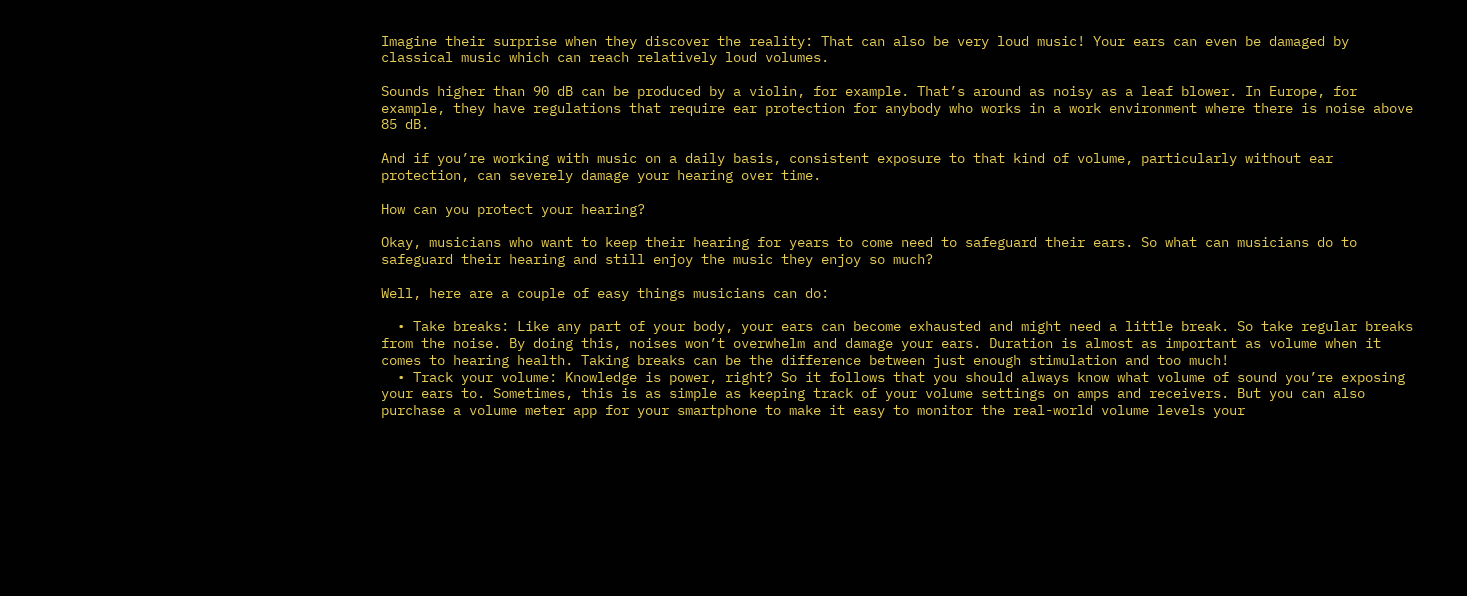Imagine their surprise when they discover the reality: That can also be very loud music! Your ears can even be damaged by classical music which can reach relatively loud volumes.

Sounds higher than 90 dB can be produced by a violin, for example. That’s around as noisy as a leaf blower. In Europe, for example, they have regulations that require ear protection for anybody who works in a work environment where there is noise above 85 dB.

And if you’re working with music on a daily basis, consistent exposure to that kind of volume, particularly without ear protection, can severely damage your hearing over time.

How can you protect your hearing?

Okay, musicians who want to keep their hearing for years to come need to safeguard their ears. So what can musicians do to safeguard their hearing and still enjoy the music they enjoy so much?

Well, here are a couple of easy things musicians can do:

  • Take breaks: Like any part of your body, your ears can become exhausted and might need a little break. So take regular breaks from the noise. By doing this, noises won’t overwhelm and damage your ears. Duration is almost as important as volume when it comes to hearing health. Taking breaks can be the difference between just enough stimulation and too much!
  • Track your volume: Knowledge is power, right? So it follows that you should always know what volume of sound you’re exposing your ears to. Sometimes, this is as simple as keeping track of your volume settings on amps and receivers. But you can also purchase a volume meter app for your smartphone to make it easy to monitor the real-world volume levels your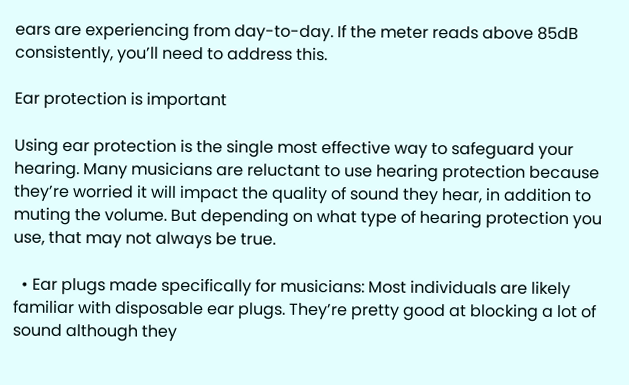ears are experiencing from day-to-day. If the meter reads above 85dB consistently, you’ll need to address this.

Ear protection is important

Using ear protection is the single most effective way to safeguard your hearing. Many musicians are reluctant to use hearing protection because they’re worried it will impact the quality of sound they hear, in addition to muting the volume. But depending on what type of hearing protection you use, that may not always be true.

  • Ear plugs made specifically for musicians: Most individuals are likely familiar with disposable ear plugs. They’re pretty good at blocking a lot of sound although they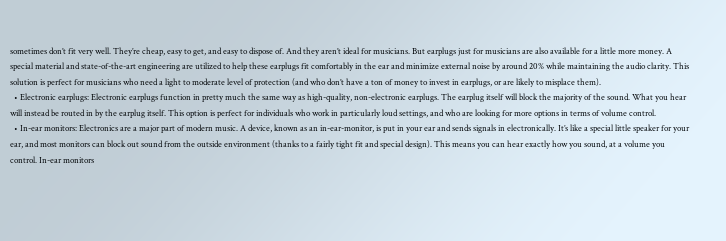sometimes don’t fit very well. They’re cheap, easy to get, and easy to dispose of. And they aren’t ideal for musicians. But earplugs just for musicians are also available for a little more money. A special material and state-of-the-art engineering are utilized to help these earplugs fit comfortably in the ear and minimize external noise by around 20% while maintaining the audio clarity. This solution is perfect for musicians who need a light to moderate level of protection (and who don’t have a ton of money to invest in earplugs, or are likely to misplace them).
  • Electronic earplugs: Electronic earplugs function in pretty much the same way as high-quality, non-electronic earplugs. The earplug itself will block the majority of the sound. What you hear will instead be routed in by the earplug itself. This option is perfect for individuals who work in particularly loud settings, and who are looking for more options in terms of volume control.
  • In-ear monitors: Electronics are a major part of modern music. A device, known as an in-ear-monitor, is put in your ear and sends signals in electronically. It’s like a special little speaker for your ear, and most monitors can block out sound from the outside environment (thanks to a fairly tight fit and special design). This means you can hear exactly how you sound, at a volume you control. In-ear monitors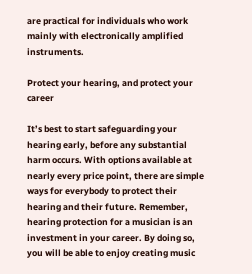are practical for individuals who work mainly with electronically amplified instruments.

Protect your hearing, and protect your career

It’s best to start safeguarding your hearing early, before any substantial harm occurs. With options available at nearly every price point, there are simple ways for everybody to protect their hearing and their future. Remember, hearing protection for a musician is an investment in your career. By doing so, you will be able to enjoy creating music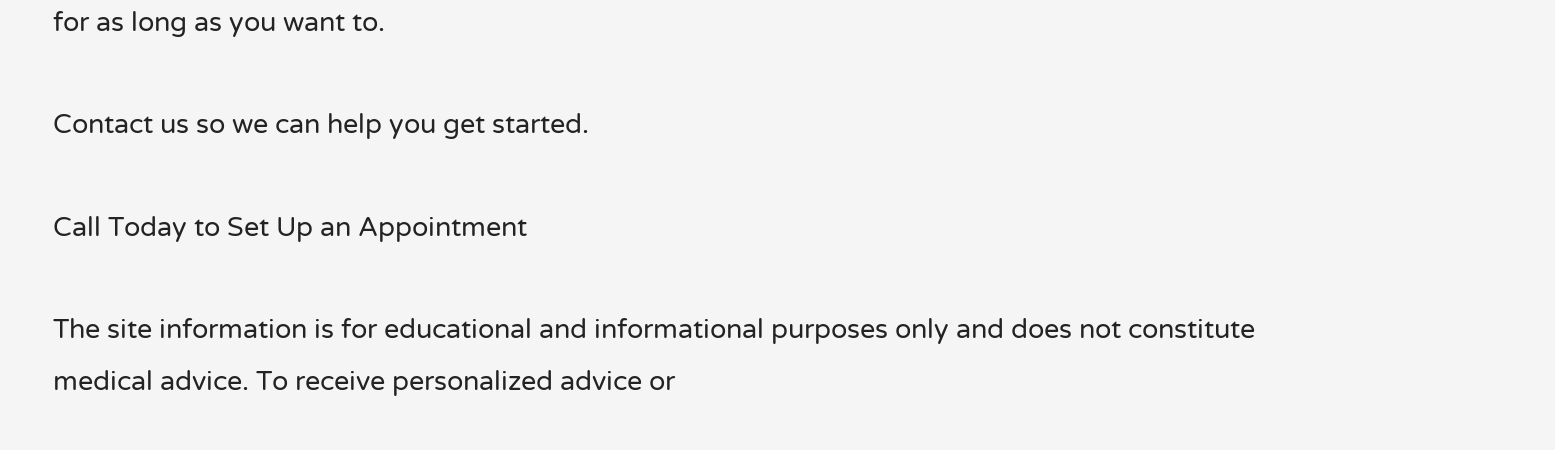for as long as you want to.

Contact us so we can help you get started.

Call Today to Set Up an Appointment

The site information is for educational and informational purposes only and does not constitute medical advice. To receive personalized advice or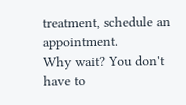treatment, schedule an appointment.
Why wait? You don't have to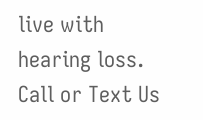live with hearing loss. Call or Text Us